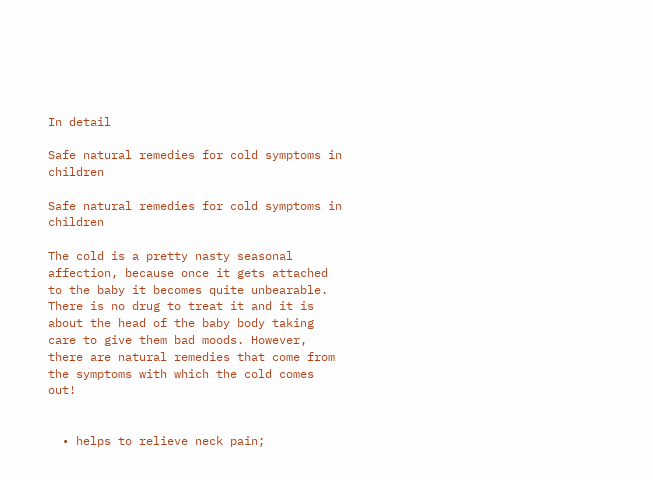In detail

Safe natural remedies for cold symptoms in children

Safe natural remedies for cold symptoms in children

The cold is a pretty nasty seasonal affection, because once it gets attached to the baby it becomes quite unbearable. There is no drug to treat it and it is about the head of the baby body taking care to give them bad moods. However, there are natural remedies that come from the symptoms with which the cold comes out!


  • helps to relieve neck pain;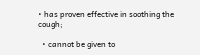• has proven effective in soothing the cough;

  • cannot be given to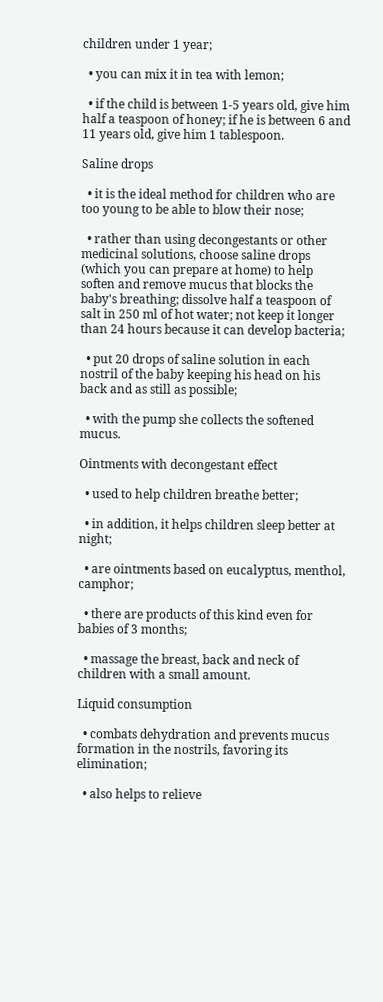children under 1 year;

  • you can mix it in tea with lemon;

  • if the child is between 1-5 years old, give him half a teaspoon of honey; if he is between 6 and 11 years old, give him 1 tablespoon.

Saline drops

  • it is the ideal method for children who are too young to be able to blow their nose;

  • rather than using decongestants or other medicinal solutions, choose saline drops (which you can prepare at home) to help soften and remove mucus that blocks the baby's breathing; dissolve half a teaspoon of salt in 250 ml of hot water; not keep it longer than 24 hours because it can develop bacteria;

  • put 20 drops of saline solution in each nostril of the baby keeping his head on his back and as still as possible;

  • with the pump she collects the softened mucus.

Ointments with decongestant effect

  • used to help children breathe better;

  • in addition, it helps children sleep better at night;

  • are ointments based on eucalyptus, menthol, camphor;

  • there are products of this kind even for babies of 3 months;

  • massage the breast, back and neck of children with a small amount.

Liquid consumption

  • combats dehydration and prevents mucus formation in the nostrils, favoring its elimination;

  • also helps to relieve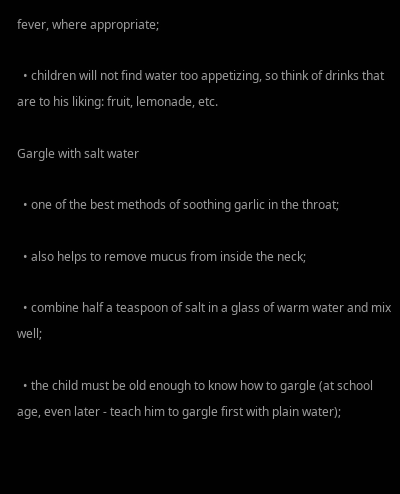fever, where appropriate;

  • children will not find water too appetizing, so think of drinks that are to his liking: fruit, lemonade, etc.

Gargle with salt water

  • one of the best methods of soothing garlic in the throat;

  • also helps to remove mucus from inside the neck;

  • combine half a teaspoon of salt in a glass of warm water and mix well;

  • the child must be old enough to know how to gargle (at school age, even later - teach him to gargle first with plain water);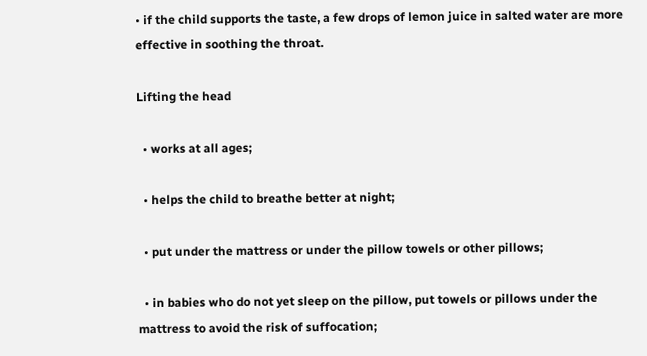• if the child supports the taste, a few drops of lemon juice in salted water are more effective in soothing the throat.

Lifting the head

  • works at all ages;

  • helps the child to breathe better at night;

  • put under the mattress or under the pillow towels or other pillows;

  • in babies who do not yet sleep on the pillow, put towels or pillows under the mattress to avoid the risk of suffocation;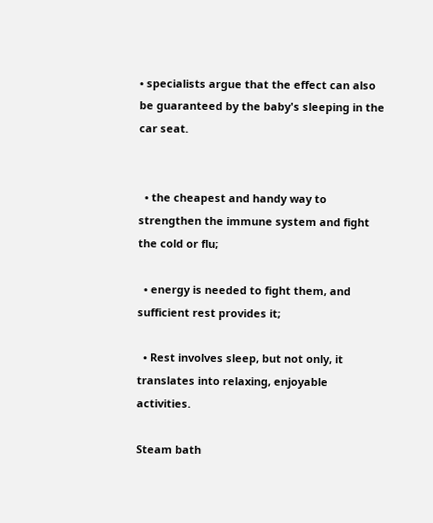• specialists argue that the effect can also be guaranteed by the baby's sleeping in the car seat.


  • the cheapest and handy way to strengthen the immune system and fight the cold or flu;

  • energy is needed to fight them, and sufficient rest provides it;

  • Rest involves sleep, but not only, it translates into relaxing, enjoyable activities.

Steam bath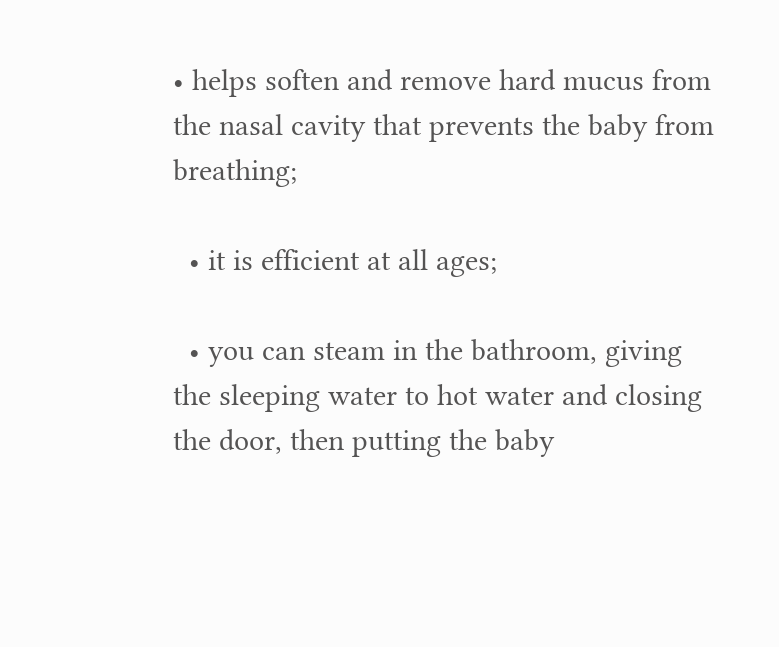• helps soften and remove hard mucus from the nasal cavity that prevents the baby from breathing;

  • it is efficient at all ages;

  • you can steam in the bathroom, giving the sleeping water to hot water and closing the door, then putting the baby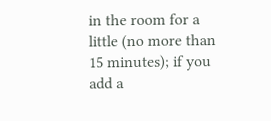in the room for a little (no more than 15 minutes); if you add a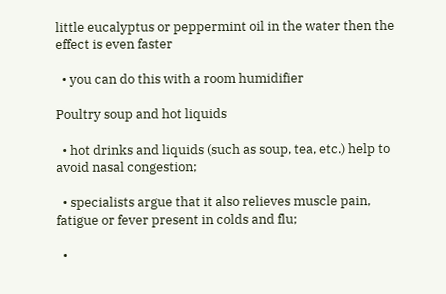little eucalyptus or peppermint oil in the water then the effect is even faster

  • you can do this with a room humidifier

Poultry soup and hot liquids

  • hot drinks and liquids (such as soup, tea, etc.) help to avoid nasal congestion;

  • specialists argue that it also relieves muscle pain, fatigue or fever present in colds and flu;

  •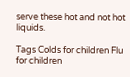serve these hot and not hot liquids.

Tags Colds for children Flu for children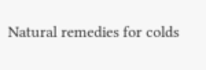Natural remedies for colds